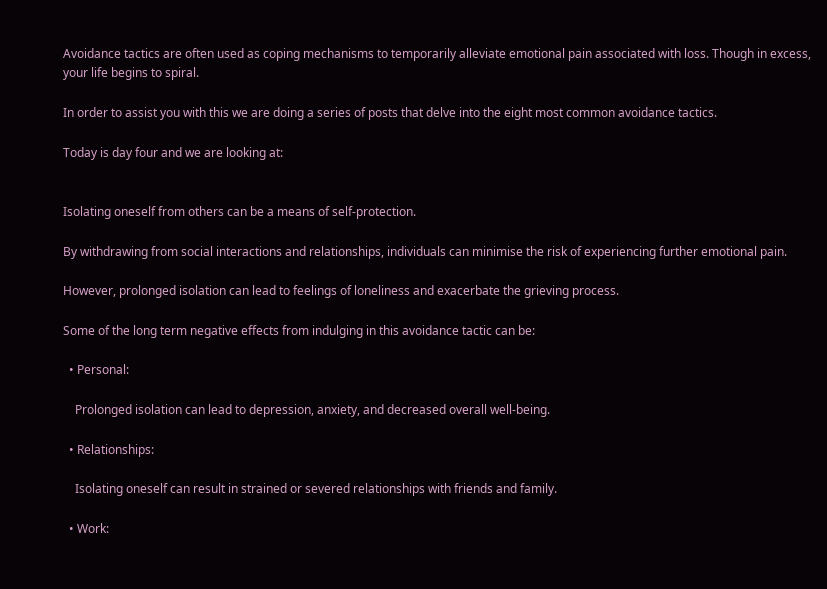Avoidance tactics are often used as coping mechanisms to temporarily alleviate emotional pain associated with loss. Though in excess, your life begins to spiral.

In order to assist you with this we are doing a series of posts that delve into the eight most common avoidance tactics.

Today is day four and we are looking at:


Isolating oneself from others can be a means of self-protection.

By withdrawing from social interactions and relationships, individuals can minimise the risk of experiencing further emotional pain.

However, prolonged isolation can lead to feelings of loneliness and exacerbate the grieving process.

Some of the long term negative effects from indulging in this avoidance tactic can be:

  • Personal:

    Prolonged isolation can lead to depression, anxiety, and decreased overall well-being.

  • Relationships:

    Isolating oneself can result in strained or severed relationships with friends and family.

  • Work: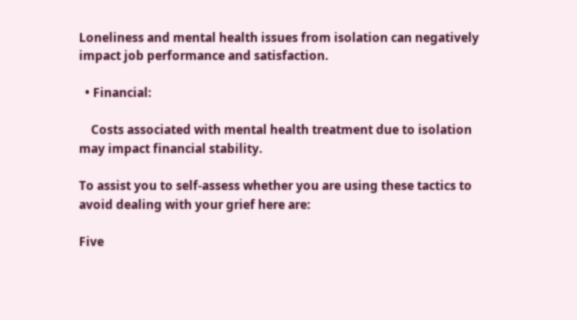Loneliness and mental health issues from isolation can negatively impact job performance and satisfaction.

  • Financial:

    Costs associated with mental health treatment due to isolation may impact financial stability.

To assist you to self-assess whether you are using these tactics to avoid dealing with your grief here are:

Five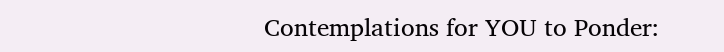Contemplations for YOU to Ponder: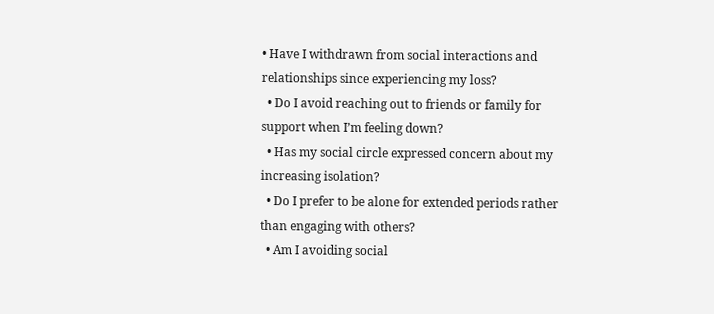• Have I withdrawn from social interactions and relationships since experiencing my loss?
  • Do I avoid reaching out to friends or family for support when I’m feeling down?
  • Has my social circle expressed concern about my increasing isolation?
  • Do I prefer to be alone for extended periods rather than engaging with others?
  • Am I avoiding social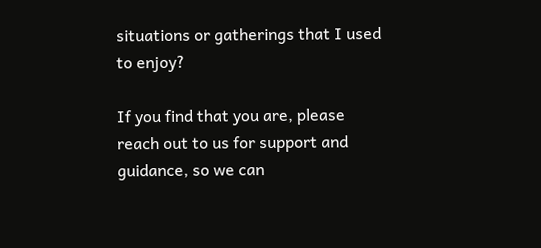situations or gatherings that I used to enjoy?

If you find that you are, please reach out to us for support and guidance, so we can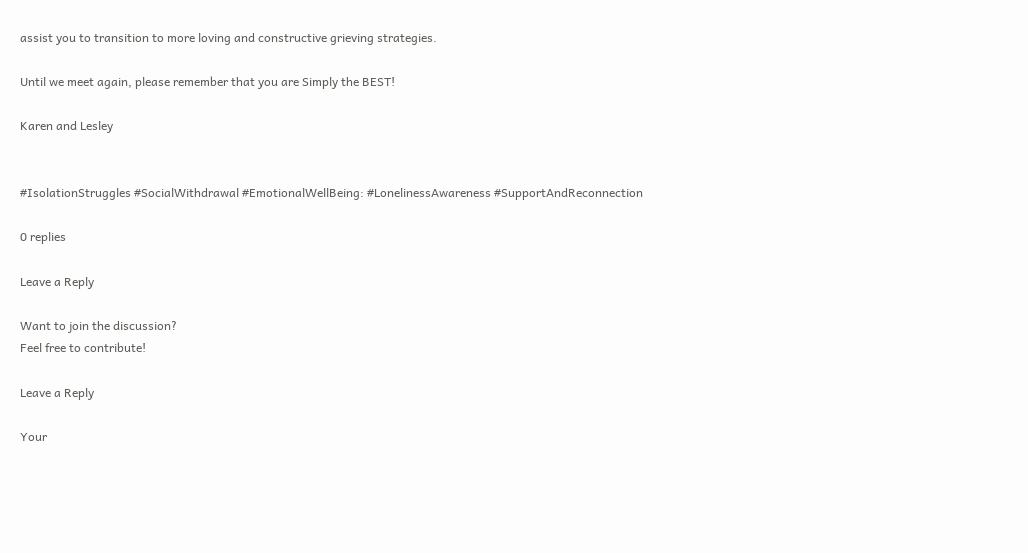assist you to transition to more loving and constructive grieving strategies.

Until we meet again, please remember that you are Simply the BEST!

Karen and Lesley


#IsolationStruggles #SocialWithdrawal #EmotionalWellBeing: #LonelinessAwareness #SupportAndReconnection

0 replies

Leave a Reply

Want to join the discussion?
Feel free to contribute!

Leave a Reply

Your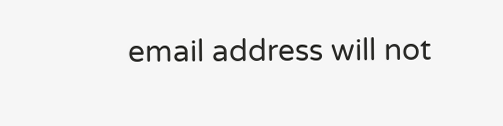email address will not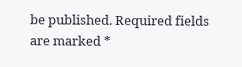be published. Required fields are marked *